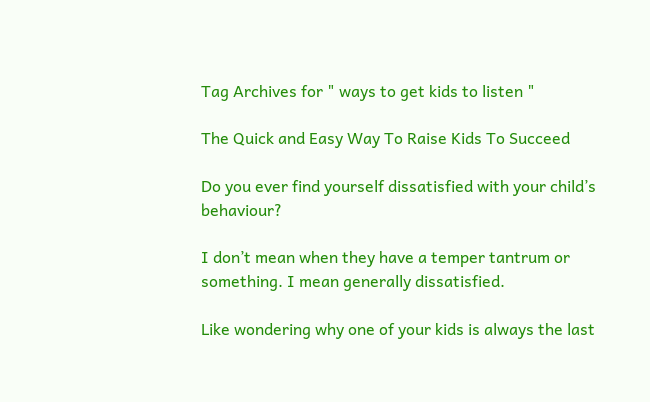Tag Archives for " ways to get kids to listen "

The Quick and Easy Way To Raise Kids To Succeed

Do you ever find yourself dissatisfied with your child’s behaviour?

I don’t mean when they have a temper tantrum or something. I mean generally dissatisfied.

Like wondering why one of your kids is always the last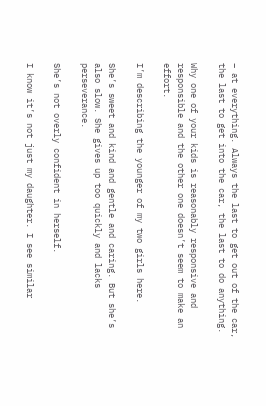– at everything. Always the last to get out of the car, the last to get into the car, the last to do anything.

Why one of your kids is reasonably responsive and responsible and the other one doesn’t seem to make an effort.

I’m describing the younger of my two girls here.

She’s sweet and kind and gentle and caring. But she’s also slow. She gives up too quickly and lacks perseverance.

She’s not overly confident in herself.

I know it’s not just my daughter. I see similar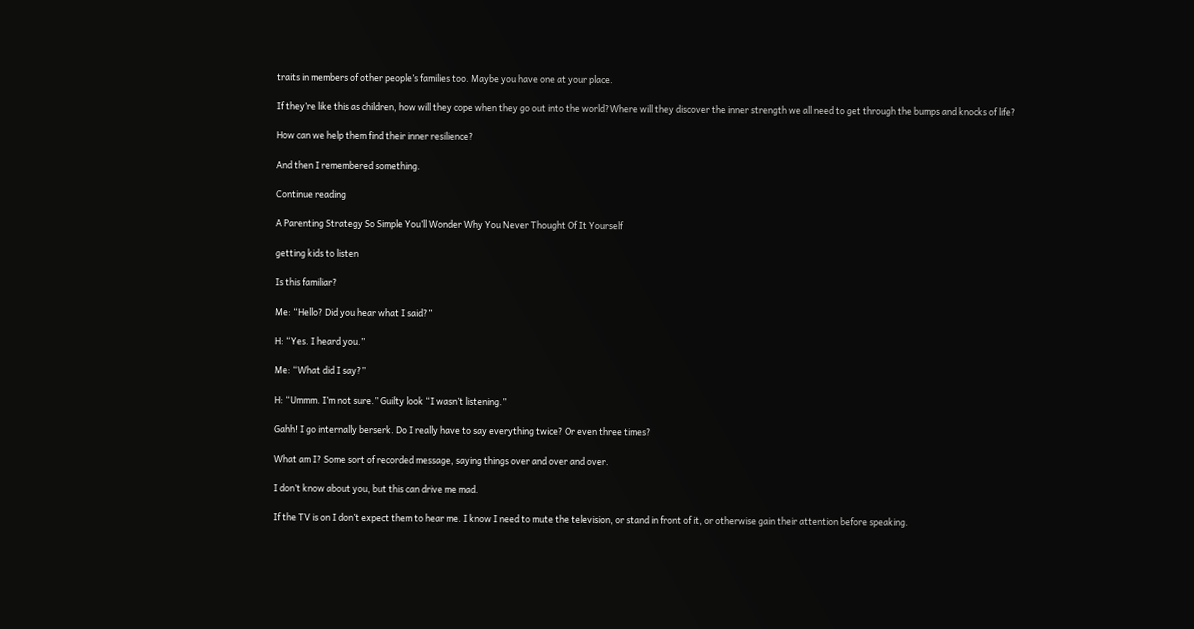traits in members of other people’s families too. Maybe you have one at your place.

If they’re like this as children, how will they cope when they go out into the world?Where will they discover the inner strength we all need to get through the bumps and knocks of life?

How can we help them find their inner resilience?

And then I remembered something.

Continue reading

A Parenting Strategy So Simple You’ll Wonder Why You Never Thought Of It Yourself

getting kids to listen

Is this familiar?

Me: “Hello? Did you hear what I said?”

H: “Yes. I heard you.”

Me: “What did I say?”

H: “Ummm. I’m not sure.” Guilty look “I wasn’t listening.”

Gahh! I go internally berserk. Do I really have to say everything twice? Or even three times?

What am I? Some sort of recorded message, saying things over and over and over.

I don’t know about you, but this can drive me mad.

If the TV is on I don’t expect them to hear me. I know I need to mute the television, or stand in front of it, or otherwise gain their attention before speaking.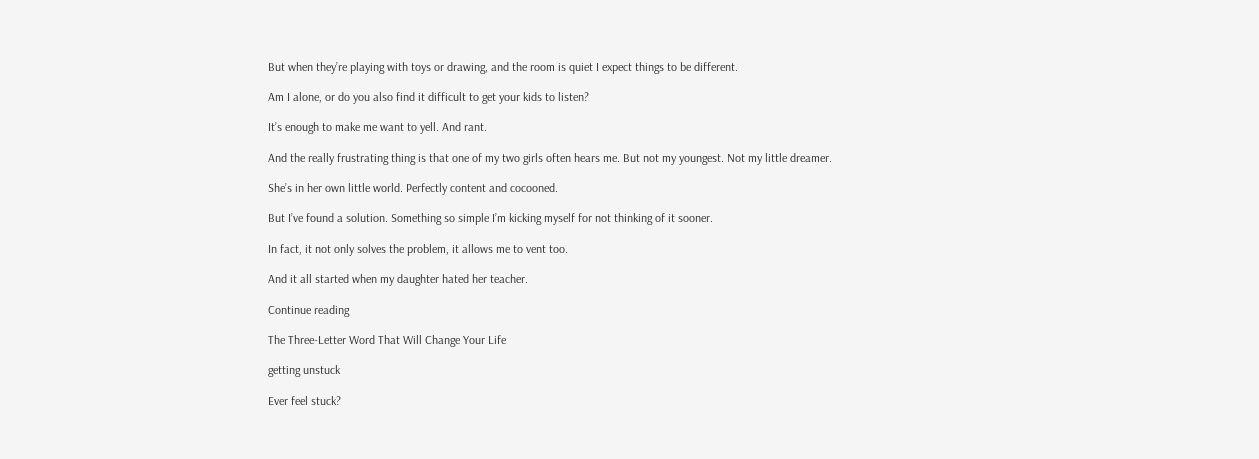But when they’re playing with toys or drawing, and the room is quiet I expect things to be different.

Am I alone, or do you also find it difficult to get your kids to listen?

It’s enough to make me want to yell. And rant.

And the really frustrating thing is that one of my two girls often hears me. But not my youngest. Not my little dreamer.

She’s in her own little world. Perfectly content and cocooned.

But I’ve found a solution. Something so simple I’m kicking myself for not thinking of it sooner.

In fact, it not only solves the problem, it allows me to vent too.

And it all started when my daughter hated her teacher.

Continue reading

The Three-Letter Word That Will Change Your Life

getting unstuck

Ever feel stuck?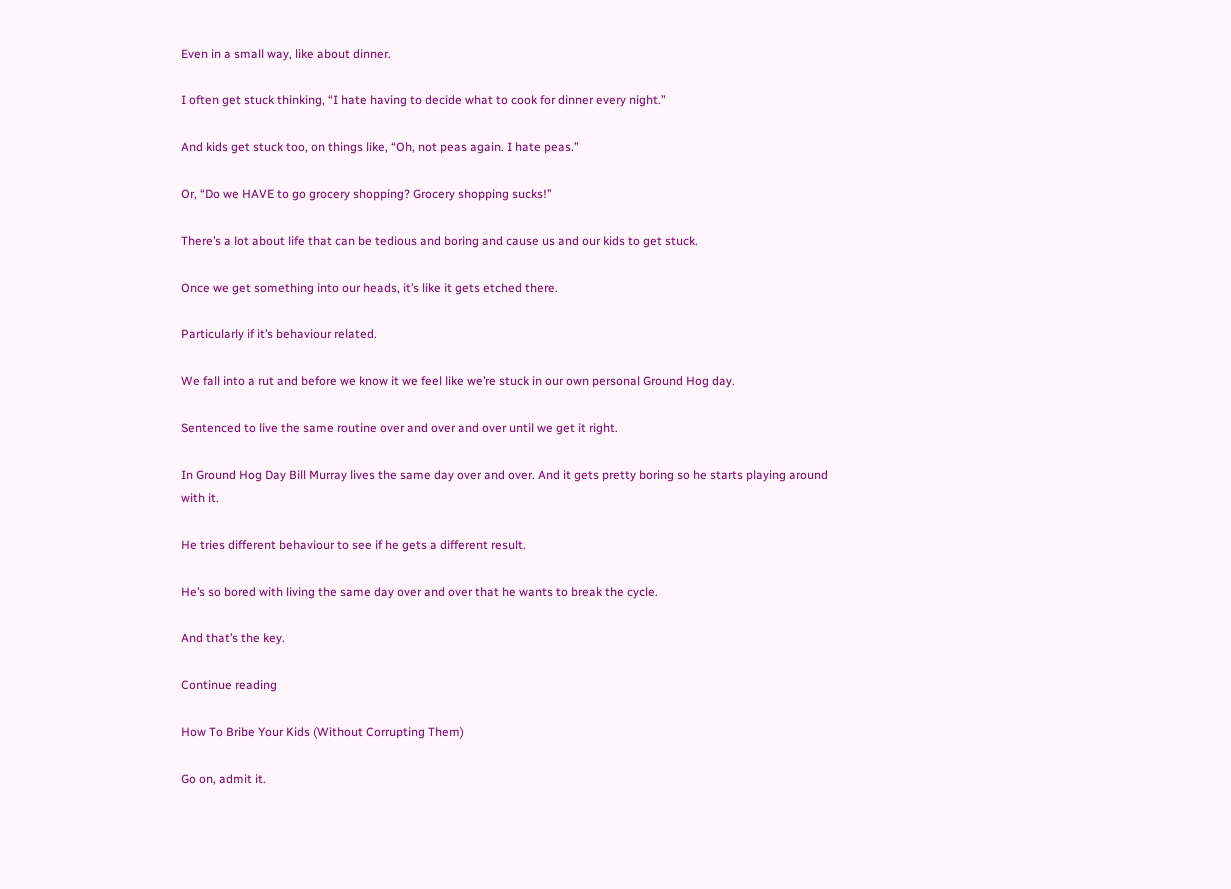Even in a small way, like about dinner.

I often get stuck thinking, “I hate having to decide what to cook for dinner every night.”

And kids get stuck too, on things like, “Oh, not peas again. I hate peas.”

Or, “Do we HAVE to go grocery shopping? Grocery shopping sucks!”

There’s a lot about life that can be tedious and boring and cause us and our kids to get stuck.

Once we get something into our heads, it’s like it gets etched there.

Particularly if it’s behaviour related.

We fall into a rut and before we know it we feel like we’re stuck in our own personal Ground Hog day.

Sentenced to live the same routine over and over and over until we get it right.

In Ground Hog Day Bill Murray lives the same day over and over. And it gets pretty boring so he starts playing around with it.

He tries different behaviour to see if he gets a different result.

He’s so bored with living the same day over and over that he wants to break the cycle.

And that’s the key.

Continue reading

How To Bribe Your Kids (Without Corrupting Them)

Go on, admit it.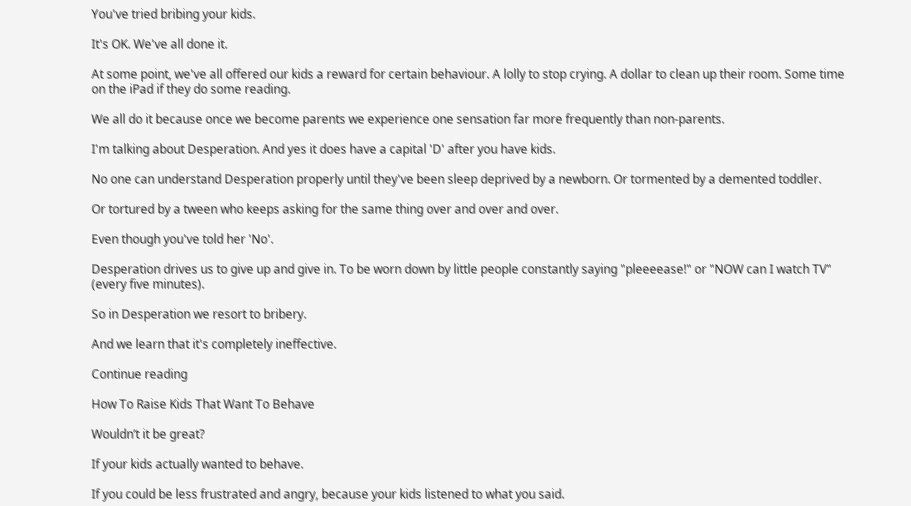You've tried bribing your kids.

It's OK. We've all done it.

At some point, we've all offered our kids a reward for certain behaviour. A lolly to stop crying. A dollar to clean up their room. Some time on the iPad if they do some reading.

We all do it because once we become parents we experience one sensation far more frequently than non-parents.

I'm talking about Desperation. And yes it does have a capital 'D' after you have kids.

No one can understand Desperation properly until they've been sleep deprived by a newborn. Or tormented by a demented toddler.

Or tortured by a tween who keeps asking for the same thing over and over and over.

Even though you've told her 'No'.

Desperation drives us to give up and give in. To be worn down by little people constantly saying "pleeeease!" or "NOW can I watch TV" (every five minutes).

So in Desperation we resort to bribery.

And we learn that it's completely ineffective.

Continue reading

How To Raise Kids That Want To Behave

Wouldn’t it be great?

If your kids actually wanted to behave.

If you could be less frustrated and angry, because your kids listened to what you said.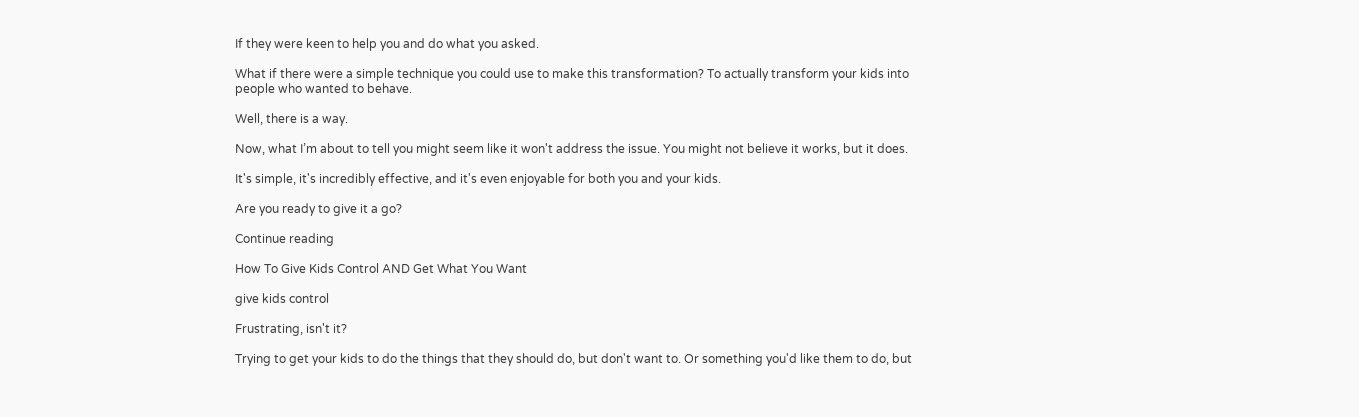If they were keen to help you and do what you asked.

What if there were a simple technique you could use to make this transformation? To actually transform your kids into people who wanted to behave.

Well, there is a way.

Now, what I’m about to tell you might seem like it won't address the issue. You might not believe it works, but it does.

It's simple, it's incredibly effective, and it's even enjoyable for both you and your kids.

Are you ready to give it a go?

Continue reading

How To Give Kids Control AND Get What You Want

give kids control

Frustrating, isn't it?

Trying to get your kids to do the things that they should do, but don't want to. Or something you'd like them to do, but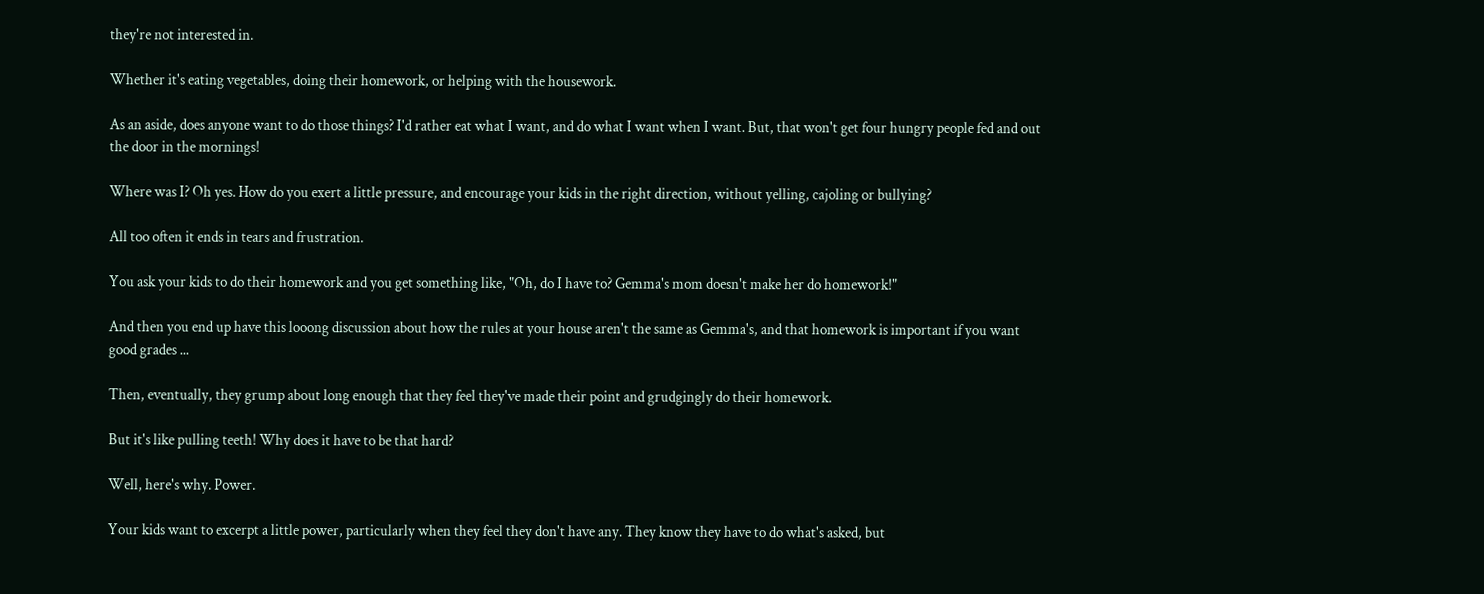they're not interested in.

Whether it's eating vegetables, doing their homework, or helping with the housework.

As an aside, does anyone want to do those things? I'd rather eat what I want, and do what I want when I want. But, that won't get four hungry people fed and out the door in the mornings!

Where was I? Oh yes. How do you exert a little pressure, and encourage your kids in the right direction, without yelling, cajoling or bullying?

All too often it ends in tears and frustration.

You ask your kids to do their homework and you get something like, "Oh, do I have to? Gemma's mom doesn't make her do homework!"

And then you end up have this looong discussion about how the rules at your house aren't the same as Gemma's, and that homework is important if you want good grades ...

Then, eventually, they grump about long enough that they feel they've made their point and grudgingly do their homework.

But it's like pulling teeth! Why does it have to be that hard?

Well, here's why. Power.

Your kids want to excerpt a little power, particularly when they feel they don't have any. They know they have to do what's asked, but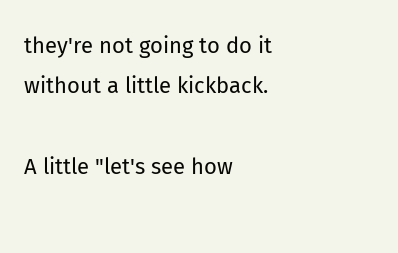they're not going to do it without a little kickback.

A little "let's see how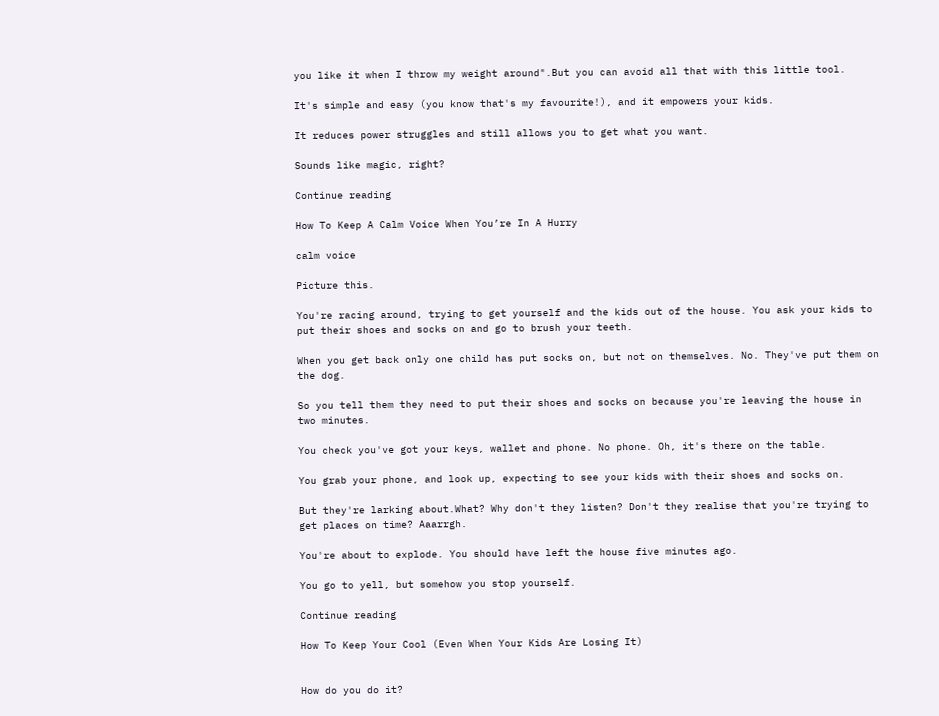you like it when I throw my weight around".But you can avoid all that with this little tool.

It's simple and easy (you know that's my favourite!), and it empowers your kids.

It reduces power struggles and still allows you to get what you want.

Sounds like magic, right?

Continue reading

How To Keep A Calm Voice When You’re In A Hurry

calm voice

Picture this.

You're racing around, trying to get yourself and the kids out of the house. You ask your kids to put their shoes and socks on and go to brush your teeth.

When you get back only one child has put socks on, but not on themselves. No. They've put them on the dog.

So you tell them they need to put their shoes and socks on because you're leaving the house in two minutes.

You check you've got your keys, wallet and phone. No phone. Oh, it's there on the table.

You grab your phone, and look up, expecting to see your kids with their shoes and socks on.

But they're larking about.What? Why don't they listen? Don't they realise that you're trying to get places on time? Aaarrgh.

You're about to explode. You should have left the house five minutes ago.

You go to yell, but somehow you stop yourself.

Continue reading

How To Keep Your Cool (Even When Your Kids Are Losing It)


How do you do it?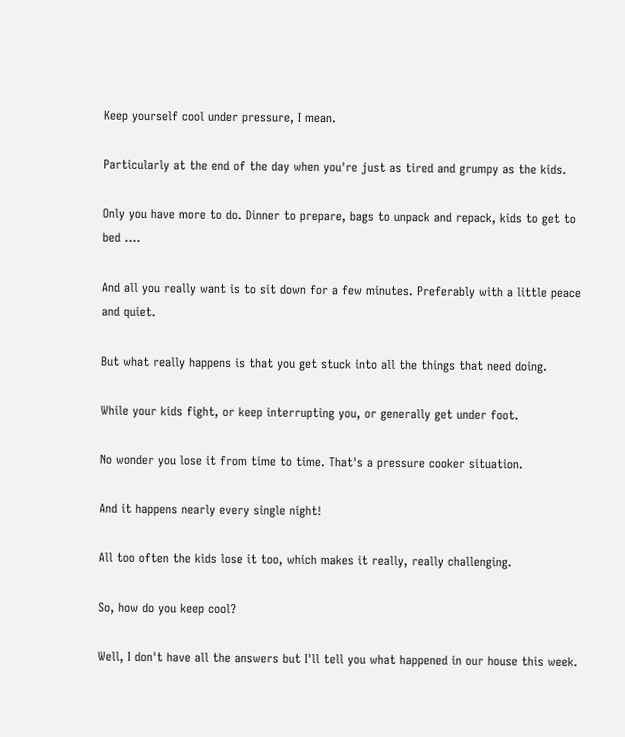Keep yourself cool under pressure, I mean.

Particularly at the end of the day when you're just as tired and grumpy as the kids.

Only you have more to do. Dinner to prepare, bags to unpack and repack, kids to get to bed ....

And all you really want is to sit down for a few minutes. Preferably with a little peace and quiet.

But what really happens is that you get stuck into all the things that need doing.

While your kids fight, or keep interrupting you, or generally get under foot.

No wonder you lose it from time to time. That's a pressure cooker situation.

And it happens nearly every single night!

All too often the kids lose it too, which makes it really, really challenging.

So, how do you keep cool?

Well, I don't have all the answers but I'll tell you what happened in our house this week.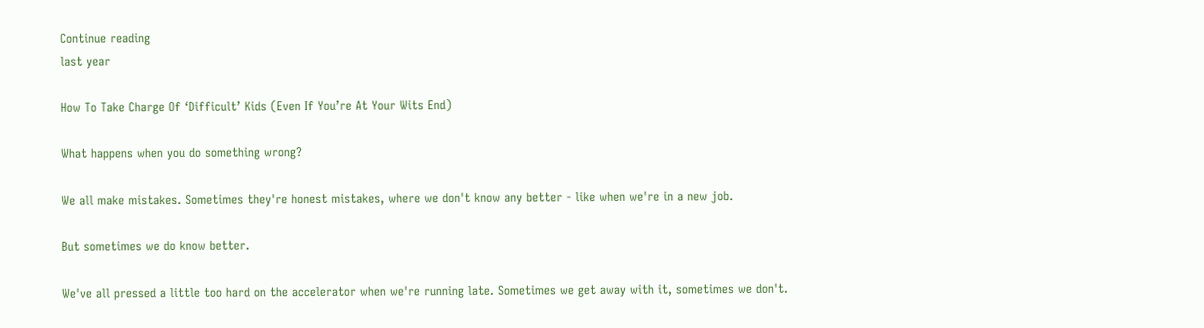Continue reading
last year

How To Take Charge Of ‘Difficult’ Kids (Even If You’re At Your Wits End)

What happens when you do something wrong?

We all make mistakes. Sometimes they're honest mistakes, where we don't know any better - like when we're in a new job.

But sometimes we do know better.

We've all pressed a little too hard on the accelerator when we're running late. Sometimes we get away with it, sometimes we don't.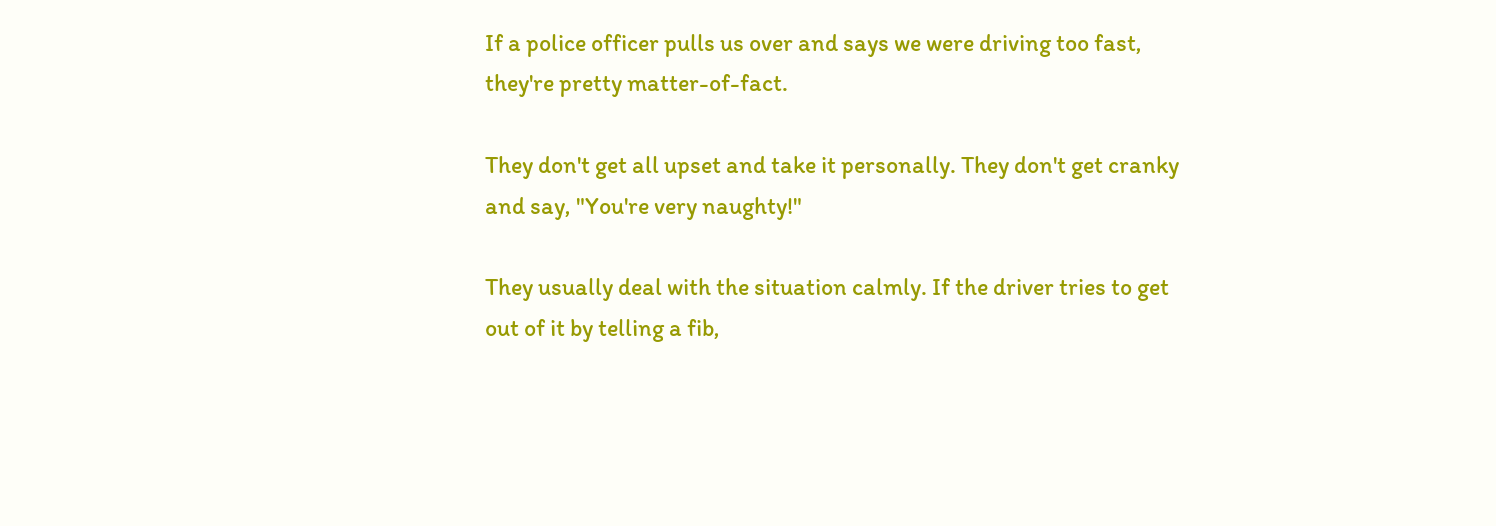If a police officer pulls us over and says we were driving too fast, they're pretty matter-of-fact.

They don't get all upset and take it personally. They don't get cranky and say, "You're very naughty!"

They usually deal with the situation calmly. If the driver tries to get out of it by telling a fib,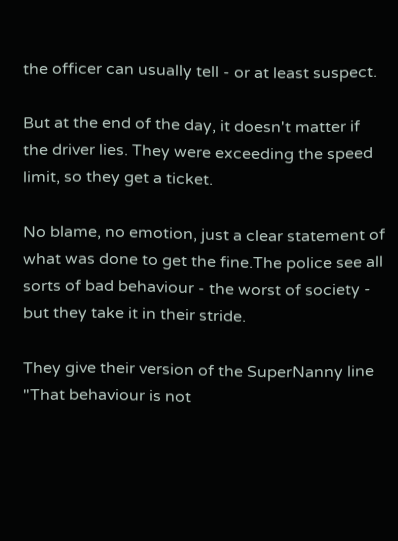the officer can usually tell - or at least suspect.

But at the end of the day, it doesn't matter if the driver lies. They were exceeding the speed limit, so they get a ticket.

No blame, no emotion, just a clear statement of what was done to get the fine.The police see all sorts of bad behaviour - the worst of society - but they take it in their stride.

They give their version of the SuperNanny line "That behaviour is not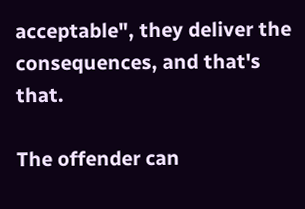acceptable", they deliver the consequences, and that's that.

The offender can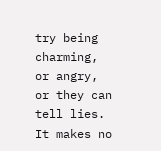try being charming, or angry, or they can tell lies. It makes no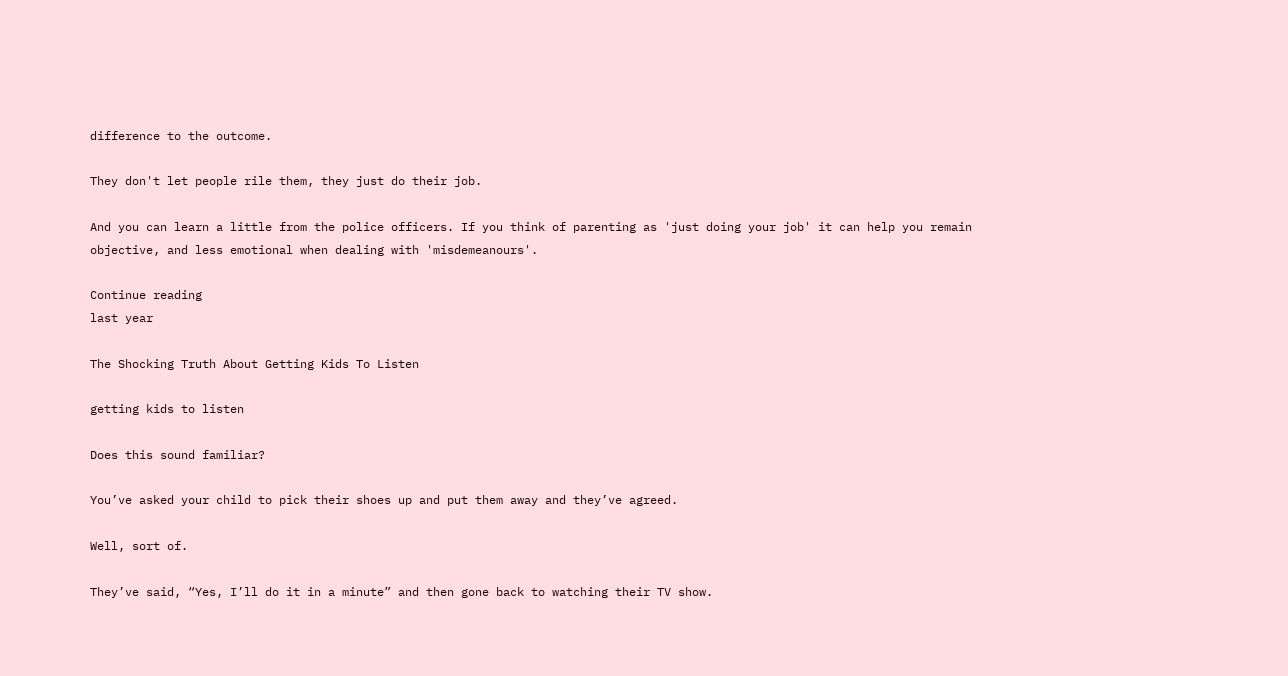difference to the outcome.

They don't let people rile them, they just do their job.

And you can learn a little from the police officers. If you think of parenting as 'just doing your job' it can help you remain objective, and less emotional when dealing with 'misdemeanours'.

Continue reading
last year

The Shocking Truth About Getting Kids To Listen

getting kids to listen

Does this sound familiar?

You’ve asked your child to pick their shoes up and put them away and they’ve agreed.

Well, sort of.

They’ve said, “Yes, I’ll do it in a minute” and then gone back to watching their TV show.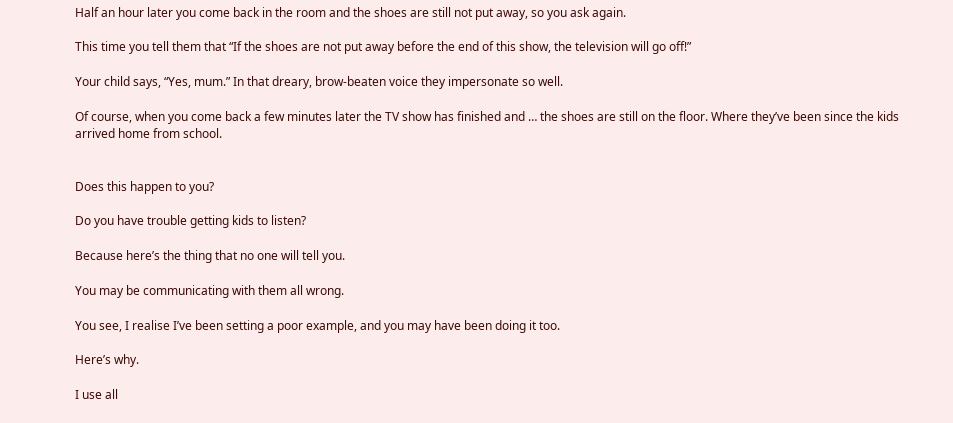Half an hour later you come back in the room and the shoes are still not put away, so you ask again.

This time you tell them that “If the shoes are not put away before the end of this show, the television will go off!”

Your child says, “Yes, mum.” In that dreary, brow-beaten voice they impersonate so well.

Of course, when you come back a few minutes later the TV show has finished and … the shoes are still on the floor. Where they’ve been since the kids arrived home from school.


Does this happen to you?

Do you have trouble getting kids to listen?

Because here’s the thing that no one will tell you.

You may be communicating with them all wrong.

You see, I realise I’ve been setting a poor example, and you may have been doing it too.

Here’s why.

I use all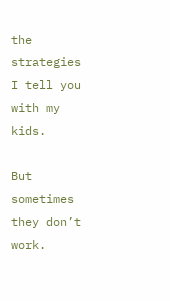the strategies I tell you with my kids.

But sometimes they don’t work.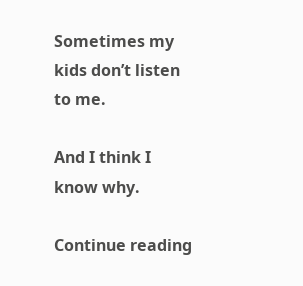Sometimes my kids don’t listen to me.

And I think I know why.

Continue reading